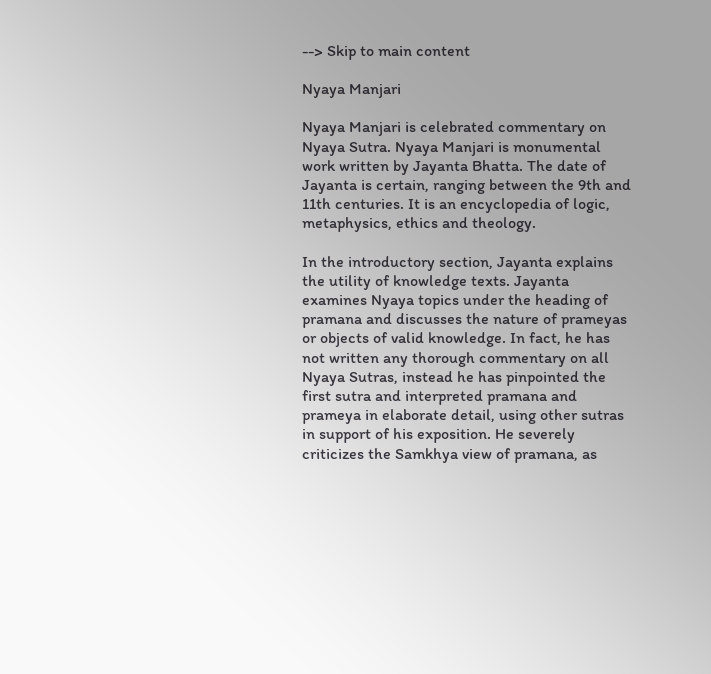--> Skip to main content

Nyaya Manjari

Nyaya Manjari is celebrated commentary on Nyaya Sutra. Nyaya Manjari is monumental work written by Jayanta Bhatta. The date of Jayanta is certain, ranging between the 9th and 11th centuries. It is an encyclopedia of logic, metaphysics, ethics and theology.

In the introductory section, Jayanta explains the utility of knowledge texts. Jayanta examines Nyaya topics under the heading of pramana and discusses the nature of prameyas or objects of valid knowledge. In fact, he has not written any thorough commentary on all Nyaya Sutras, instead he has pinpointed the first sutra and interpreted pramana and prameya in elaborate detail, using other sutras in support of his exposition. He severely criticizes the Samkhya view of pramana, as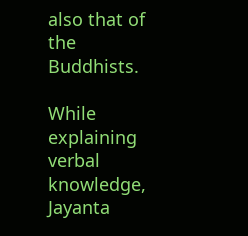also that of the Buddhists.

While explaining verbal knowledge, Jayanta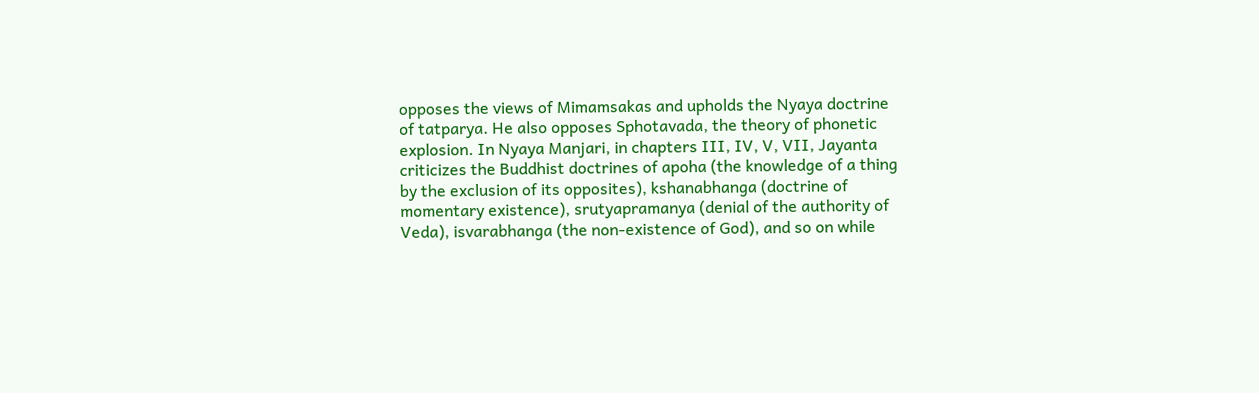opposes the views of Mimamsakas and upholds the Nyaya doctrine of tatparya. He also opposes Sphotavada, the theory of phonetic explosion. In Nyaya Manjari, in chapters III, IV, V, VII, Jayanta criticizes the Buddhist doctrines of apoha (the knowledge of a thing by the exclusion of its opposites), kshanabhanga (doctrine of momentary existence), srutyapramanya (denial of the authority of Veda), isvarabhanga (the non-existence of God), and so on while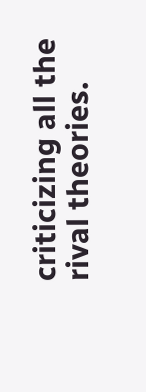criticizing all the rival theories.